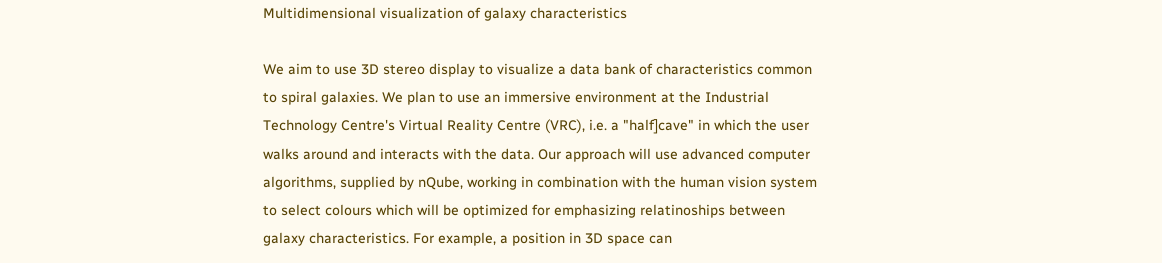Multidimensional visualization of galaxy characteristics

We aim to use 3D stereo display to visualize a data bank of characteristics common to spiral galaxies. We plan to use an immersive environment at the Industrial Technology Centre's Virtual Reality Centre (VRC), i.e. a "half]cave" in which the user walks around and interacts with the data. Our approach will use advanced computer algorithms, supplied by nQube, working in combination with the human vision system to select colours which will be optimized for emphasizing relatinoships between galaxy characteristics. For example, a position in 3D space can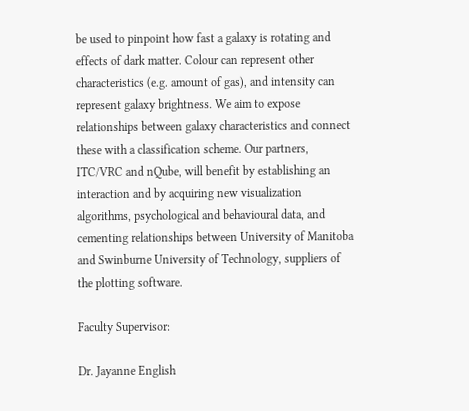be used to pinpoint how fast a galaxy is rotating and effects of dark matter. Colour can represent other characteristics (e.g. amount of gas), and intensity can represent galaxy brightness. We aim to expose relationships between galaxy characteristics and connect these with a classification scheme. Our partners, ITC/VRC and nQube, will benefit by establishing an interaction and by acquiring new visualization algorithms, psychological and behavioural data, and cementing relationships between University of Manitoba and Swinburne University of Technology, suppliers of the plotting software.

Faculty Supervisor:

Dr. Jayanne English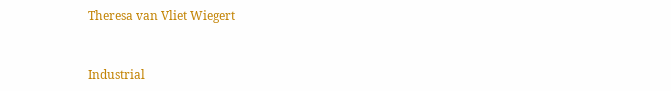Theresa van Vliet Wiegert


Industrial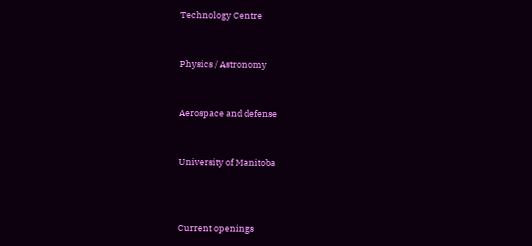Technology Centre


Physics / Astronomy


Aerospace and defense


University of Manitoba



Current openings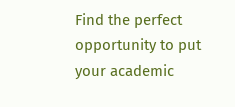Find the perfect opportunity to put your academic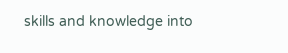skills and knowledge into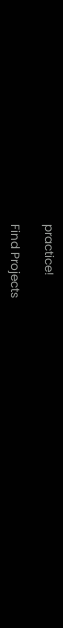practice!

Find Projects